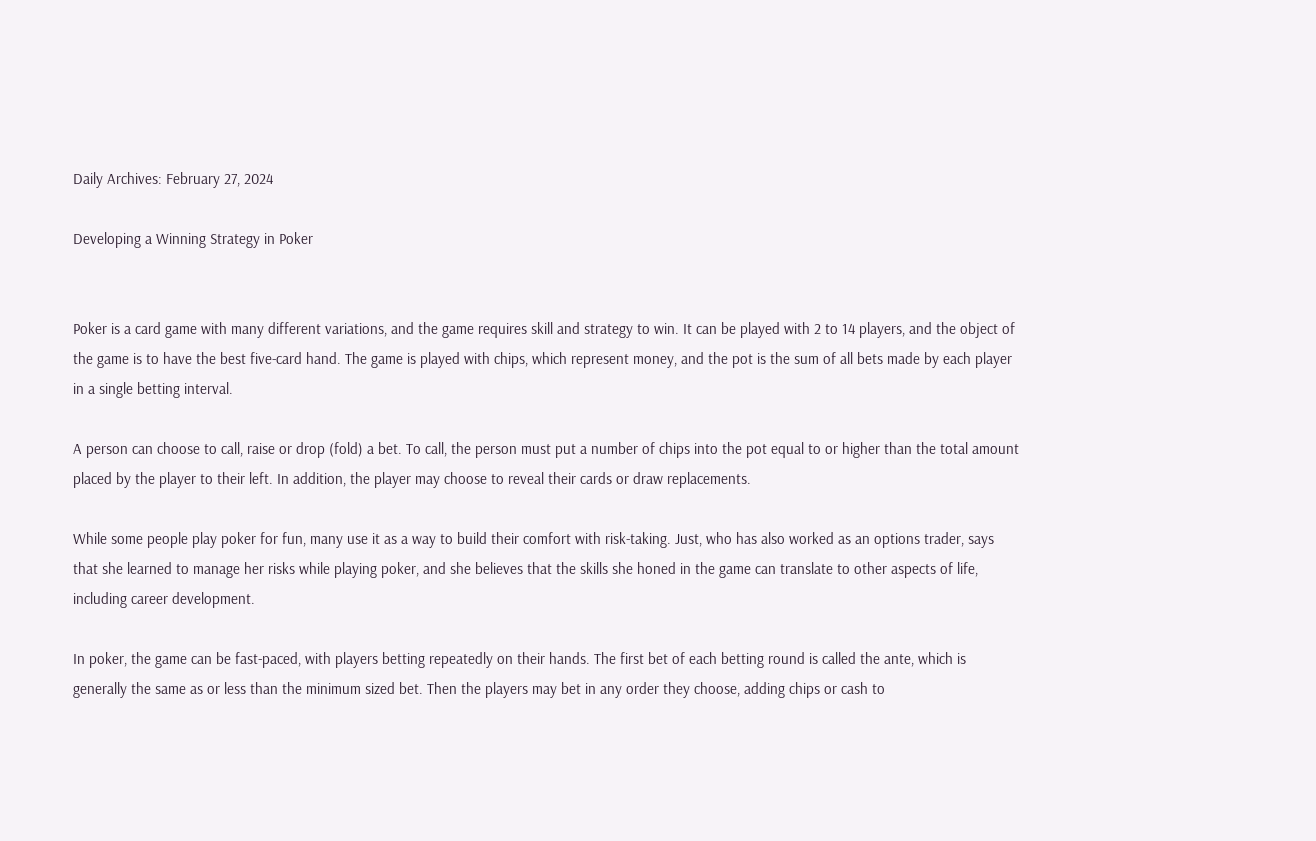Daily Archives: February 27, 2024

Developing a Winning Strategy in Poker


Poker is a card game with many different variations, and the game requires skill and strategy to win. It can be played with 2 to 14 players, and the object of the game is to have the best five-card hand. The game is played with chips, which represent money, and the pot is the sum of all bets made by each player in a single betting interval.

A person can choose to call, raise or drop (fold) a bet. To call, the person must put a number of chips into the pot equal to or higher than the total amount placed by the player to their left. In addition, the player may choose to reveal their cards or draw replacements.

While some people play poker for fun, many use it as a way to build their comfort with risk-taking. Just, who has also worked as an options trader, says that she learned to manage her risks while playing poker, and she believes that the skills she honed in the game can translate to other aspects of life, including career development.

In poker, the game can be fast-paced, with players betting repeatedly on their hands. The first bet of each betting round is called the ante, which is generally the same as or less than the minimum sized bet. Then the players may bet in any order they choose, adding chips or cash to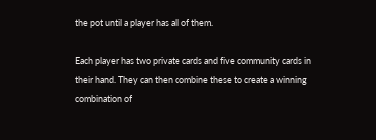the pot until a player has all of them.

Each player has two private cards and five community cards in their hand. They can then combine these to create a winning combination of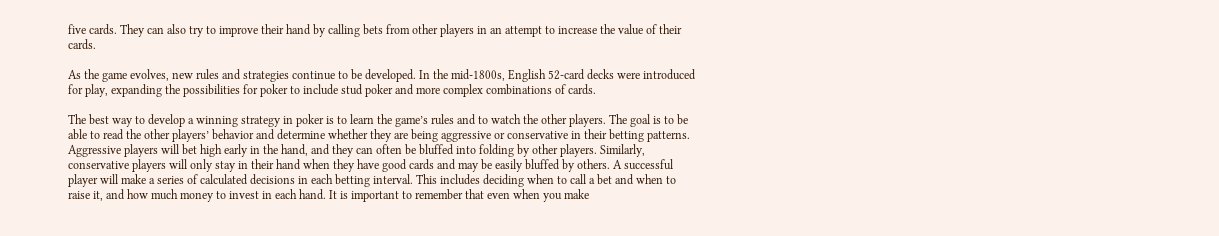five cards. They can also try to improve their hand by calling bets from other players in an attempt to increase the value of their cards.

As the game evolves, new rules and strategies continue to be developed. In the mid-1800s, English 52-card decks were introduced for play, expanding the possibilities for poker to include stud poker and more complex combinations of cards.

The best way to develop a winning strategy in poker is to learn the game’s rules and to watch the other players. The goal is to be able to read the other players’ behavior and determine whether they are being aggressive or conservative in their betting patterns. Aggressive players will bet high early in the hand, and they can often be bluffed into folding by other players. Similarly, conservative players will only stay in their hand when they have good cards and may be easily bluffed by others. A successful player will make a series of calculated decisions in each betting interval. This includes deciding when to call a bet and when to raise it, and how much money to invest in each hand. It is important to remember that even when you make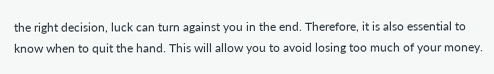the right decision, luck can turn against you in the end. Therefore, it is also essential to know when to quit the hand. This will allow you to avoid losing too much of your money.